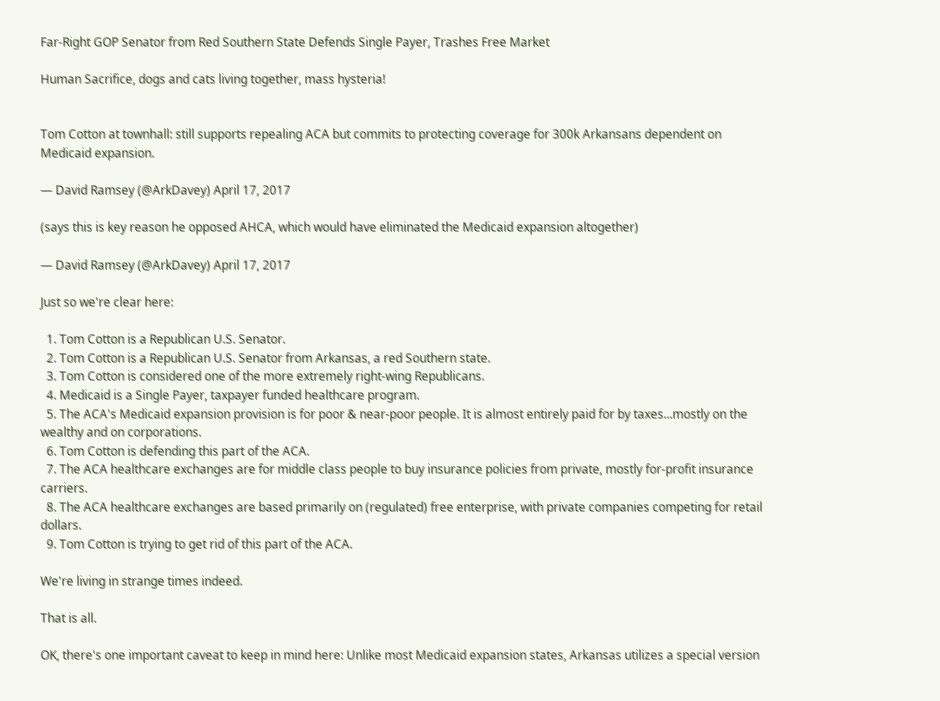Far-Right GOP Senator from Red Southern State Defends Single Payer, Trashes Free Market

Human Sacrifice, dogs and cats living together, mass hysteria!


Tom Cotton at townhall: still supports repealing ACA but commits to protecting coverage for 300k Arkansans dependent on Medicaid expansion.

— David Ramsey (@ArkDavey) April 17, 2017

(says this is key reason he opposed AHCA, which would have eliminated the Medicaid expansion altogether)

— David Ramsey (@ArkDavey) April 17, 2017

Just so we're clear here:

  1. Tom Cotton is a Republican U.S. Senator.
  2. Tom Cotton is a Republican U.S. Senator from Arkansas, a red Southern state.
  3. Tom Cotton is considered one of the more extremely right-wing Republicans.
  4. Medicaid is a Single Payer, taxpayer funded healthcare program.
  5. The ACA's Medicaid expansion provision is for poor & near-poor people. It is almost entirely paid for by taxes...mostly on the wealthy and on corporations.
  6. Tom Cotton is defending this part of the ACA.
  7. The ACA healthcare exchanges are for middle class people to buy insurance policies from private, mostly for-profit insurance carriers.
  8. The ACA healthcare exchanges are based primarily on (regulated) free enterprise, with private companies competing for retail dollars.
  9. Tom Cotton is trying to get rid of this part of the ACA.

We're living in strange times indeed.

That is all.

OK, there's one important caveat to keep in mind here: Unlike most Medicaid expansion states, Arkansas utilizes a special version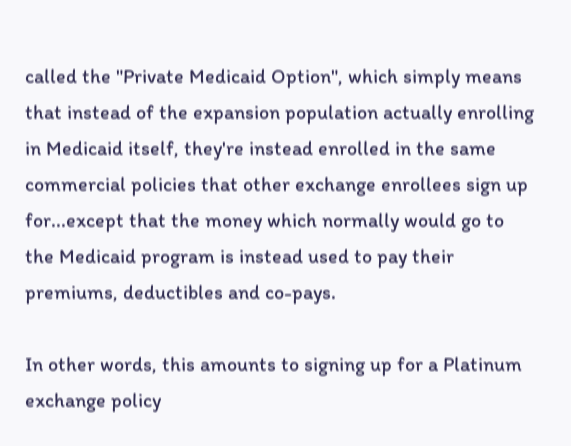called the "Private Medicaid Option", which simply means that instead of the expansion population actually enrolling in Medicaid itself, they're instead enrolled in the same commercial policies that other exchange enrollees sign up for...except that the money which normally would go to the Medicaid program is instead used to pay their premiums, deductibles and co-pays.

In other words, this amounts to signing up for a Platinum exchange policy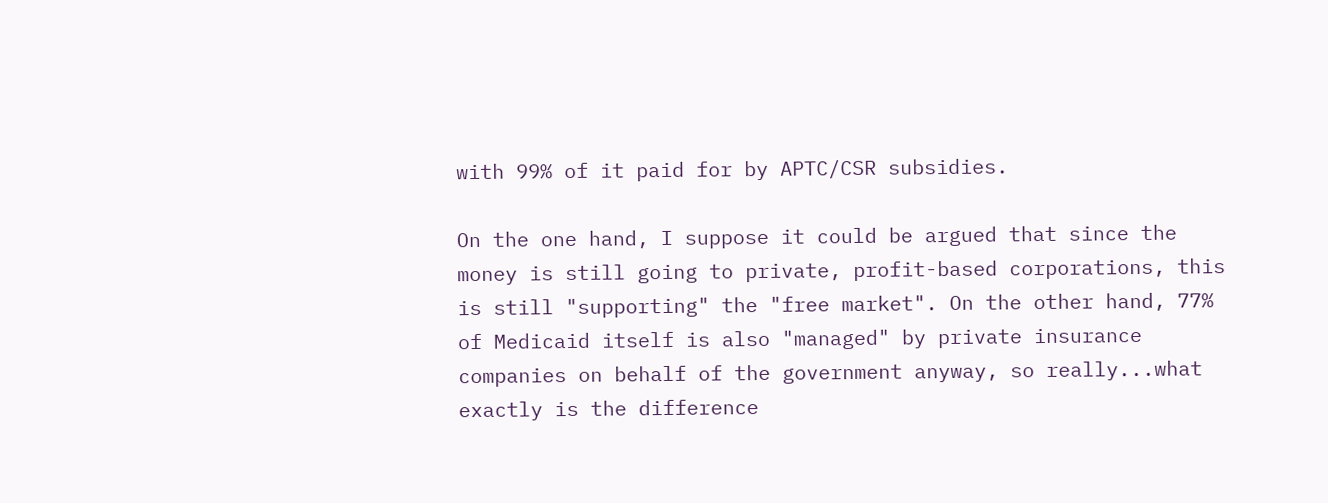with 99% of it paid for by APTC/CSR subsidies.

On the one hand, I suppose it could be argued that since the money is still going to private, profit-based corporations, this is still "supporting" the "free market". On the other hand, 77% of Medicaid itself is also "managed" by private insurance companies on behalf of the government anyway, so really...what exactly is the difference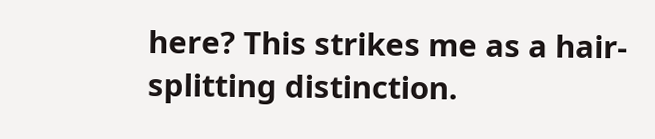here? This strikes me as a hair-splitting distinction.